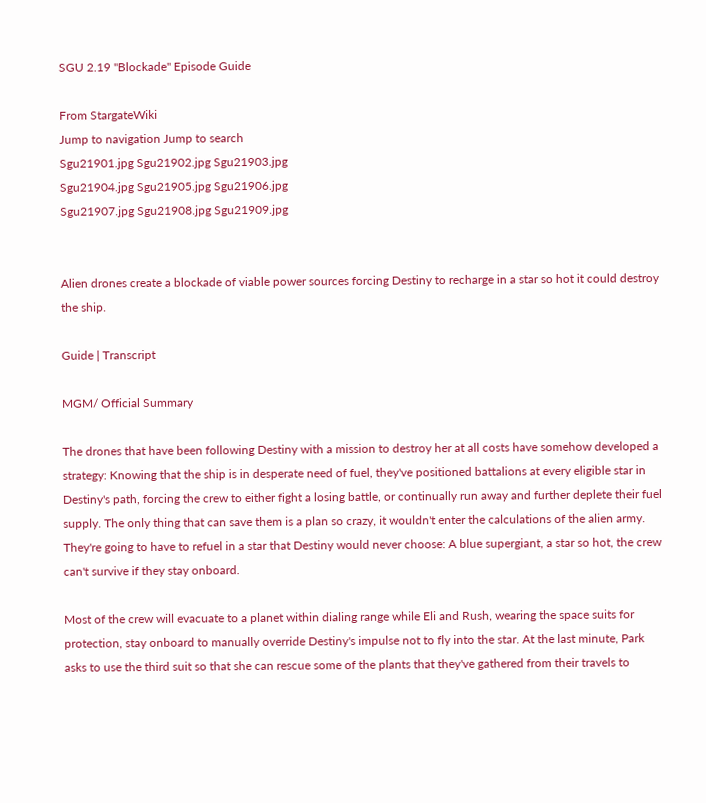SGU 2.19 "Blockade" Episode Guide

From StargateWiki
Jump to navigation Jump to search
Sgu21901.jpg Sgu21902.jpg Sgu21903.jpg
Sgu21904.jpg Sgu21905.jpg Sgu21906.jpg
Sgu21907.jpg Sgu21908.jpg Sgu21909.jpg


Alien drones create a blockade of viable power sources forcing Destiny to recharge in a star so hot it could destroy the ship.

Guide | Transcript

MGM/ Official Summary

The drones that have been following Destiny with a mission to destroy her at all costs have somehow developed a strategy: Knowing that the ship is in desperate need of fuel, they've positioned battalions at every eligible star in Destiny's path, forcing the crew to either fight a losing battle, or continually run away and further deplete their fuel supply. The only thing that can save them is a plan so crazy, it wouldn't enter the calculations of the alien army. They're going to have to refuel in a star that Destiny would never choose: A blue supergiant, a star so hot, the crew can't survive if they stay onboard.

Most of the crew will evacuate to a planet within dialing range while Eli and Rush, wearing the space suits for protection, stay onboard to manually override Destiny's impulse not to fly into the star. At the last minute, Park asks to use the third suit so that she can rescue some of the plants that they've gathered from their travels to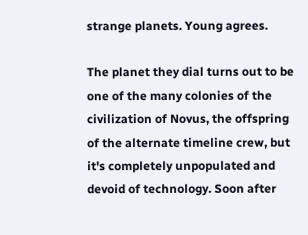strange planets. Young agrees.

The planet they dial turns out to be one of the many colonies of the civilization of Novus, the offspring of the alternate timeline crew, but it's completely unpopulated and devoid of technology. Soon after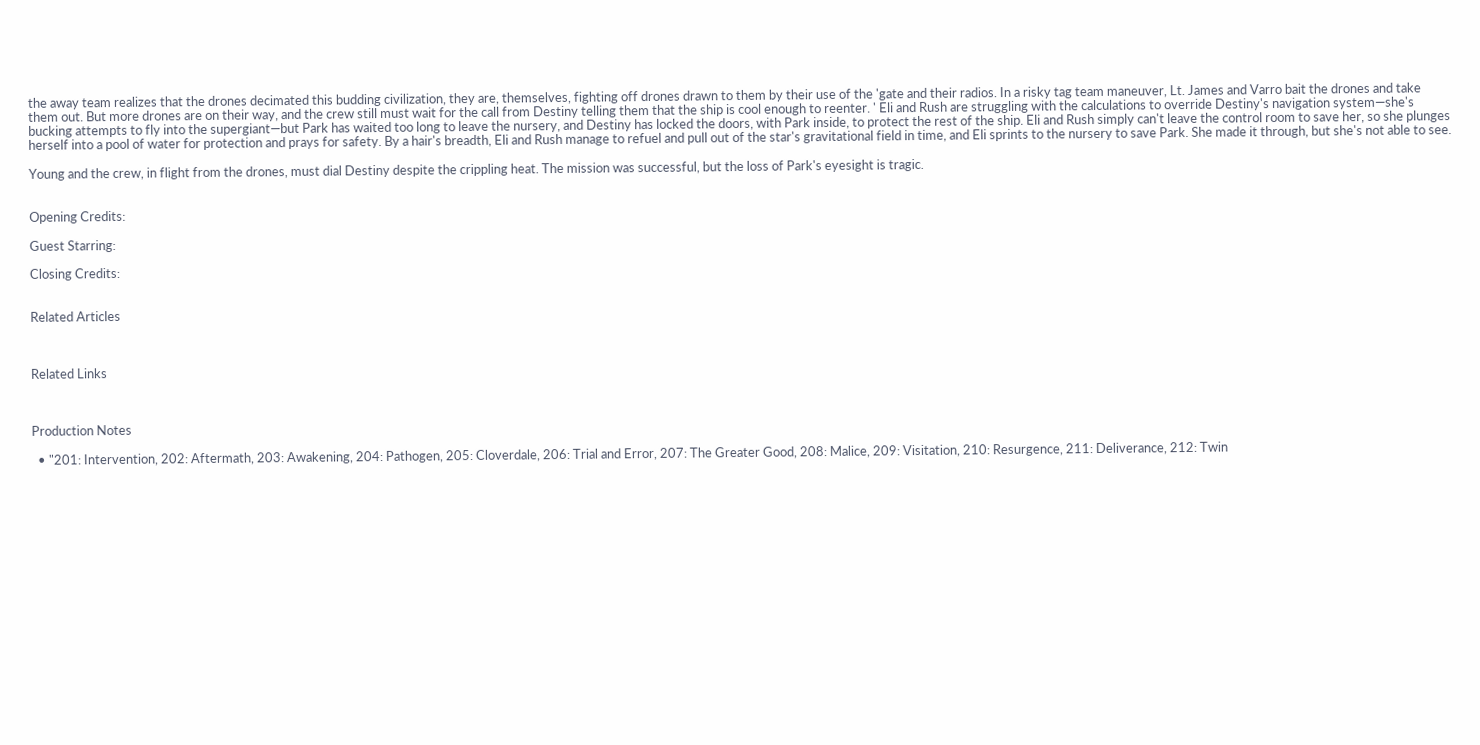the away team realizes that the drones decimated this budding civilization, they are, themselves, fighting off drones drawn to them by their use of the 'gate and their radios. In a risky tag team maneuver, Lt. James and Varro bait the drones and take them out. But more drones are on their way, and the crew still must wait for the call from Destiny telling them that the ship is cool enough to reenter. ' Eli and Rush are struggling with the calculations to override Destiny's navigation system—she's bucking attempts to fly into the supergiant—but Park has waited too long to leave the nursery, and Destiny has locked the doors, with Park inside, to protect the rest of the ship. Eli and Rush simply can't leave the control room to save her, so she plunges herself into a pool of water for protection and prays for safety. By a hair's breadth, Eli and Rush manage to refuel and pull out of the star's gravitational field in time, and Eli sprints to the nursery to save Park. She made it through, but she's not able to see.

Young and the crew, in flight from the drones, must dial Destiny despite the crippling heat. The mission was successful, but the loss of Park's eyesight is tragic.


Opening Credits:

Guest Starring:

Closing Credits:


Related Articles



Related Links



Production Notes

  • "201: Intervention, 202: Aftermath, 203: Awakening, 204: Pathogen, 205: Cloverdale, 206: Trial and Error, 207: The Greater Good, 208: Malice, 209: Visitation, 210: Resurgence, 211: Deliverance, 212: Twin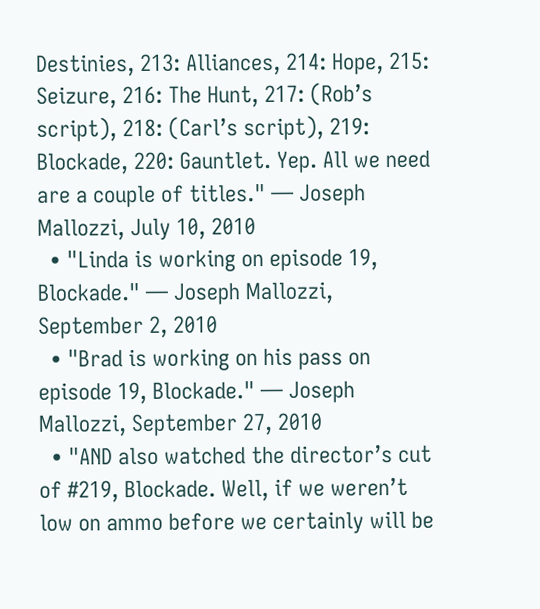Destinies, 213: Alliances, 214: Hope, 215: Seizure, 216: The Hunt, 217: (Rob’s script), 218: (Carl’s script), 219: Blockade, 220: Gauntlet. Yep. All we need are a couple of titles." — Joseph Mallozzi, July 10, 2010
  • "Linda is working on episode 19, Blockade." — Joseph Mallozzi, September 2, 2010
  • "Brad is working on his pass on episode 19, Blockade." — Joseph Mallozzi, September 27, 2010
  • "AND also watched the director’s cut of #219, Blockade. Well, if we weren’t low on ammo before we certainly will be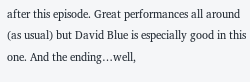after this episode. Great performances all around (as usual) but David Blue is especially good in this one. And the ending…well,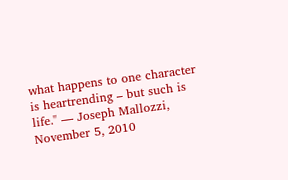what happens to one character is heartrending – but such is life." — Joseph Mallozzi, November 5, 2010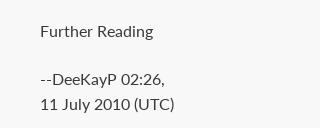Further Reading

--DeeKayP 02:26, 11 July 2010 (UTC)